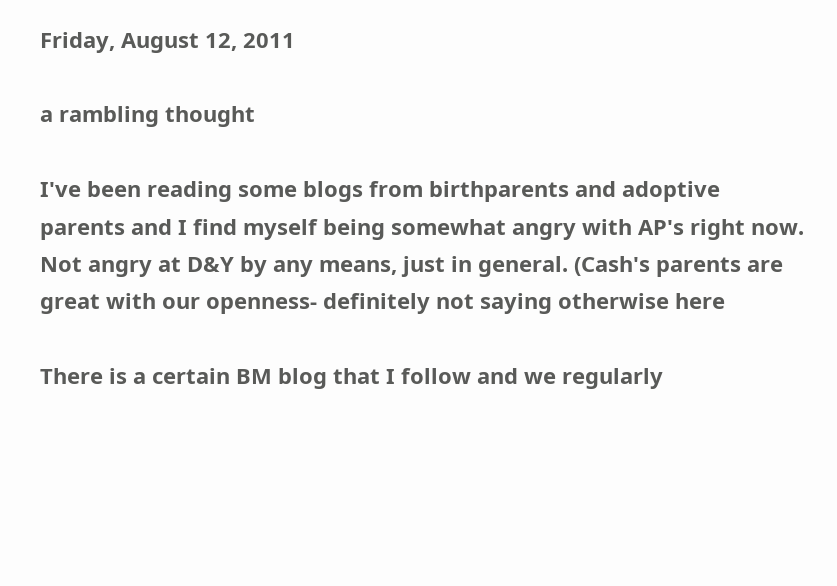Friday, August 12, 2011

a rambling thought

I've been reading some blogs from birthparents and adoptive parents and I find myself being somewhat angry with AP's right now. Not angry at D&Y by any means, just in general. (Cash's parents are great with our openness- definitely not saying otherwise here

There is a certain BM blog that I follow and we regularly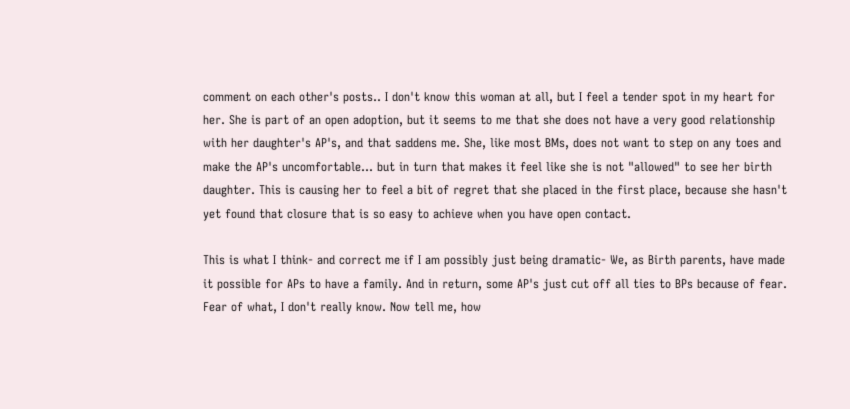comment on each other's posts.. I don't know this woman at all, but I feel a tender spot in my heart for her. She is part of an open adoption, but it seems to me that she does not have a very good relationship with her daughter's AP's, and that saddens me. She, like most BMs, does not want to step on any toes and make the AP's uncomfortable... but in turn that makes it feel like she is not "allowed" to see her birth daughter. This is causing her to feel a bit of regret that she placed in the first place, because she hasn't yet found that closure that is so easy to achieve when you have open contact.

This is what I think- and correct me if I am possibly just being dramatic- We, as Birth parents, have made it possible for APs to have a family. And in return, some AP's just cut off all ties to BPs because of fear. Fear of what, I don't really know. Now tell me, how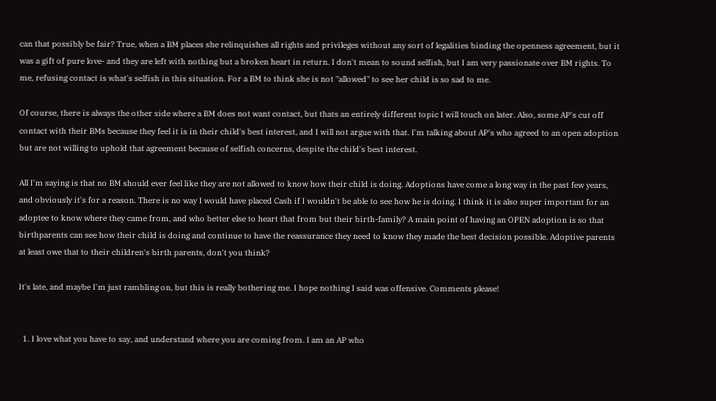can that possibly be fair? True, when a BM places she relinquishes all rights and privileges without any sort of legalities binding the openness agreement, but it was a gift of pure love- and they are left with nothing but a broken heart in return. I don't mean to sound selfish, but I am very passionate over BM rights. To me, refusing contact is what's selfish in this situation. For a BM to think she is not "allowed" to see her child is so sad to me.

Of course, there is always the other side where a BM does not want contact, but thats an entirely different topic I will touch on later. Also, some AP's cut off contact with their BMs because they feel it is in their child's best interest, and I will not argue with that. I'm talking about AP's who agreed to an open adoption but are not willing to uphold that agreement because of selfish concerns, despite the child's best interest.

All I'm saying is that no BM should ever feel like they are not allowed to know how their child is doing. Adoptions have come a long way in the past few years, and obviously it's for a reason. There is no way I would have placed Cash if I wouldn't be able to see how he is doing. I think it is also super important for an adoptee to know where they came from, and who better else to heart that from but their birth-family? A main point of having an OPEN adoption is so that birthparents can see how their child is doing and continue to have the reassurance they need to know they made the best decision possible. Adoptive parents at least owe that to their children's birth parents, don't you think?

It's late, and maybe I'm just rambling on, but this is really bothering me. I hope nothing I said was offensive. Comments please!


  1. I love what you have to say, and understand where you are coming from. I am an AP who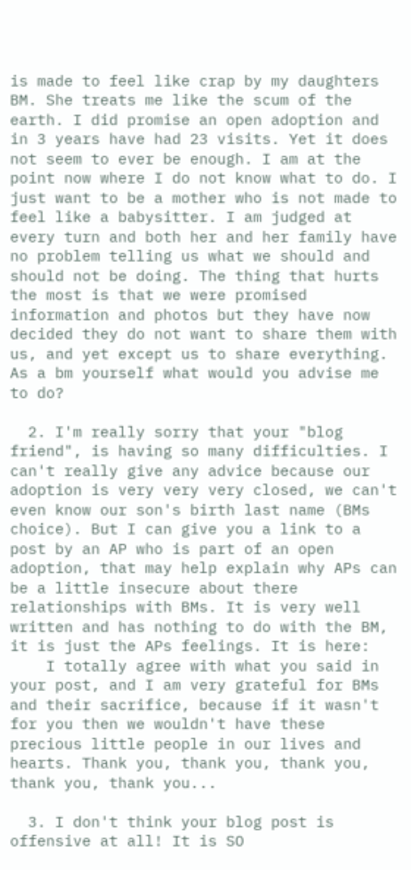is made to feel like crap by my daughters BM. She treats me like the scum of the earth. I did promise an open adoption and in 3 years have had 23 visits. Yet it does not seem to ever be enough. I am at the point now where I do not know what to do. I just want to be a mother who is not made to feel like a babysitter. I am judged at every turn and both her and her family have no problem telling us what we should and should not be doing. The thing that hurts the most is that we were promised information and photos but they have now decided they do not want to share them with us, and yet except us to share everything. As a bm yourself what would you advise me to do?

  2. I'm really sorry that your "blog friend", is having so many difficulties. I can't really give any advice because our adoption is very very very closed, we can't even know our son's birth last name (BMs choice). But I can give you a link to a post by an AP who is part of an open adoption, that may help explain why APs can be a little insecure about there relationships with BMs. It is very well written and has nothing to do with the BM, it is just the APs feelings. It is here:
    I totally agree with what you said in your post, and I am very grateful for BMs and their sacrifice, because if it wasn't for you then we wouldn't have these precious little people in our lives and hearts. Thank you, thank you, thank you, thank you, thank you...

  3. I don't think your blog post is offensive at all! It is SO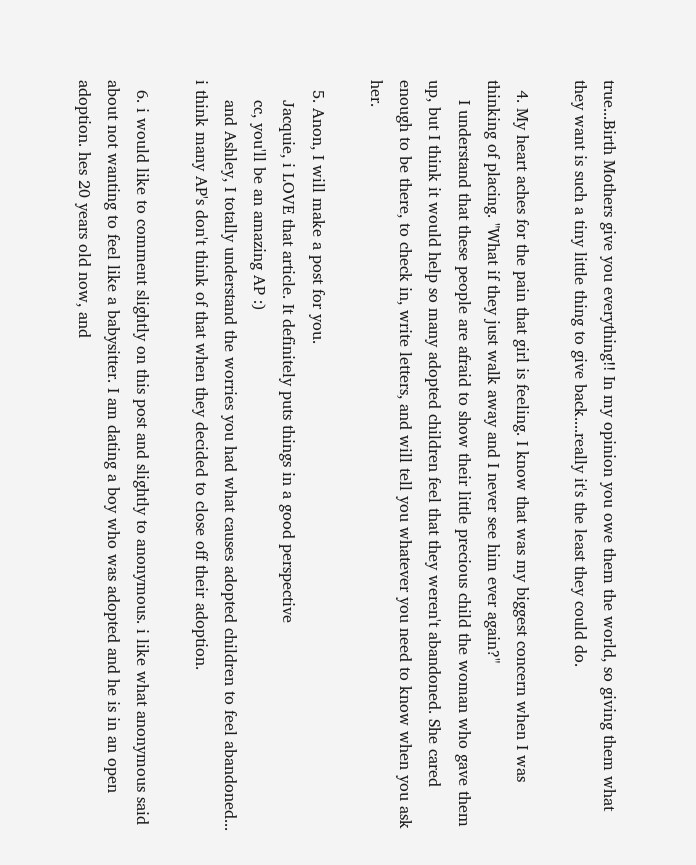true...Birth Mothers give you everything!! In my opinion you owe them the world, so giving them what they want is such a tiny little thing to give back....really it's the least they could do.

  4. My heart aches for the pain that girl is feeling. I know that was my biggest concern when I was thinking of placing. "What if they just walk away and I never see him ever again?"
    I understand that these people are afraid to show their little precious child the woman who gave them up, but I think it would help so many adopted children feel that they weren't abandoned. She cared enough to be there, to check in, write letters, and will tell you whatever you need to know when you ask her.

  5. Anon, I will make a post for you.
    Jacquie, i LOVE that article. It definitely puts things in a good perspective
    cc, you'll be an amazing AP :)
    and Ashley, I totally understand the worries you had what causes adopted children to feel abandoned... i think many AP's don't think of that when they decided to close off their adoption.

  6. i would like to comment slightly on this post and slightly to anonymous. i like what anonymous said about not wanting to feel like a babysitter. I am dating a boy who was adopted and he is in an open adoption. hes 20 years old now, and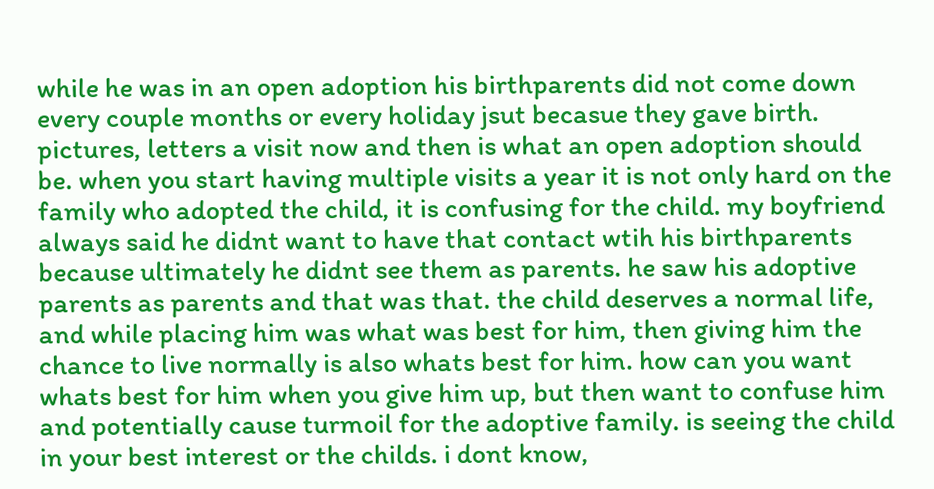while he was in an open adoption his birthparents did not come down every couple months or every holiday jsut becasue they gave birth. pictures, letters a visit now and then is what an open adoption should be. when you start having multiple visits a year it is not only hard on the family who adopted the child, it is confusing for the child. my boyfriend always said he didnt want to have that contact wtih his birthparents because ultimately he didnt see them as parents. he saw his adoptive parents as parents and that was that. the child deserves a normal life, and while placing him was what was best for him, then giving him the chance to live normally is also whats best for him. how can you want whats best for him when you give him up, but then want to confuse him and potentially cause turmoil for the adoptive family. is seeing the child in your best interest or the childs. i dont know,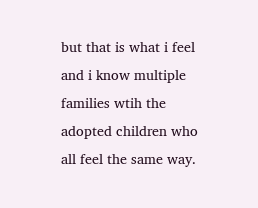but that is what i feel and i know multiple families wtih the adopted children who all feel the same way.